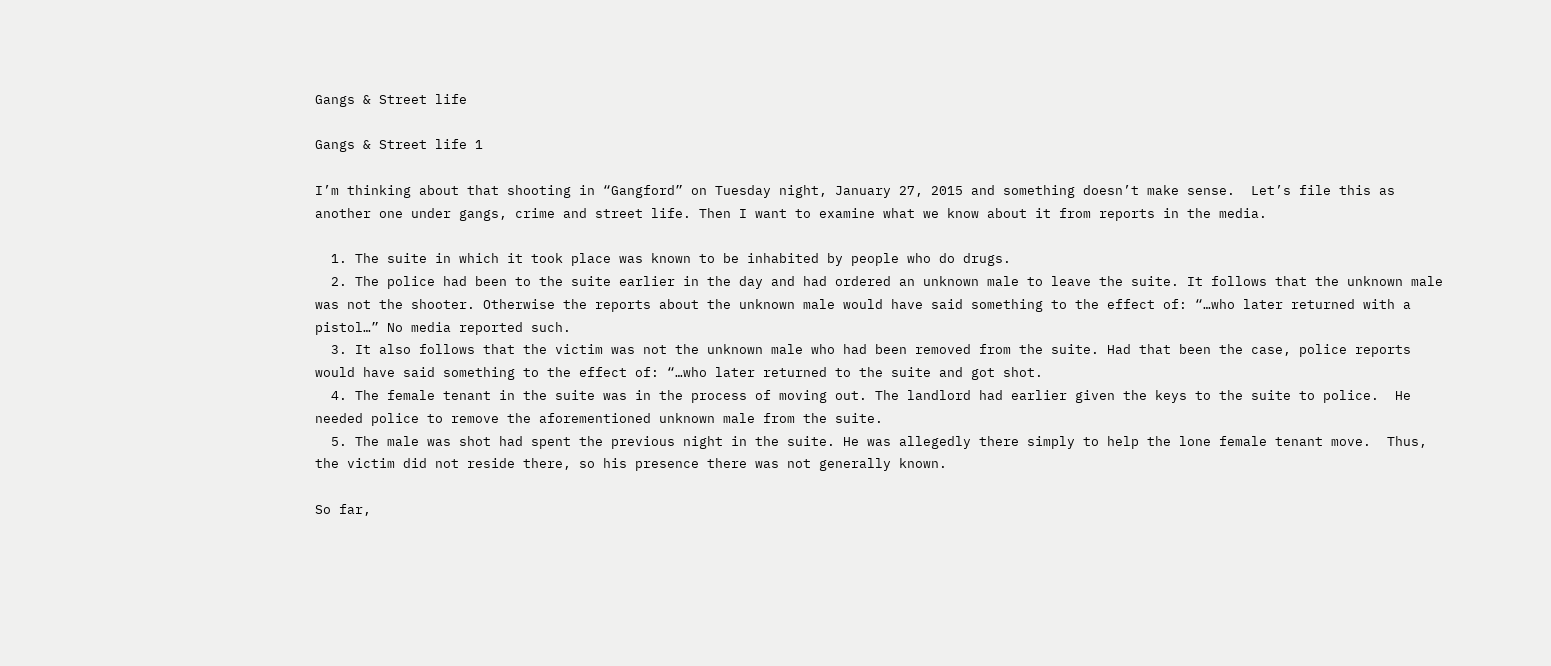Gangs & Street life

Gangs & Street life 1

I’m thinking about that shooting in “Gangford” on Tuesday night, January 27, 2015 and something doesn’t make sense.  Let’s file this as another one under gangs, crime and street life. Then I want to examine what we know about it from reports in the media.

  1. The suite in which it took place was known to be inhabited by people who do drugs.
  2. The police had been to the suite earlier in the day and had ordered an unknown male to leave the suite. It follows that the unknown male was not the shooter. Otherwise the reports about the unknown male would have said something to the effect of: “…who later returned with a pistol…” No media reported such.
  3. It also follows that the victim was not the unknown male who had been removed from the suite. Had that been the case, police reports would have said something to the effect of: “…who later returned to the suite and got shot.
  4. The female tenant in the suite was in the process of moving out. The landlord had earlier given the keys to the suite to police.  He needed police to remove the aforementioned unknown male from the suite.
  5. The male was shot had spent the previous night in the suite. He was allegedly there simply to help the lone female tenant move.  Thus, the victim did not reside there, so his presence there was not generally known.

So far,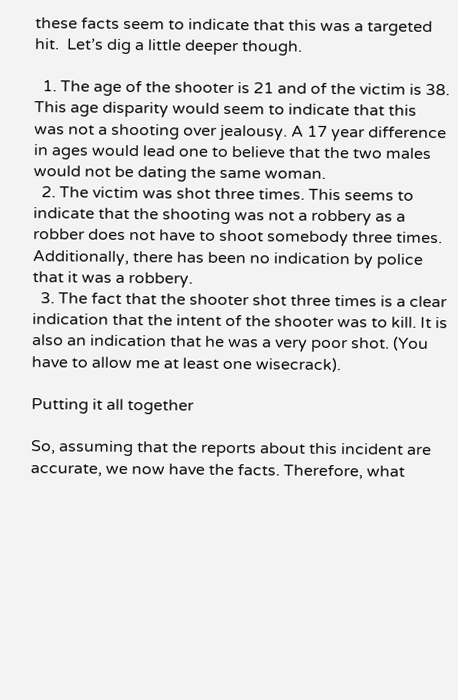these facts seem to indicate that this was a targeted hit.  Let’s dig a little deeper though.

  1. The age of the shooter is 21 and of the victim is 38. This age disparity would seem to indicate that this was not a shooting over jealousy. A 17 year difference in ages would lead one to believe that the two males would not be dating the same woman.
  2. The victim was shot three times. This seems to indicate that the shooting was not a robbery as a robber does not have to shoot somebody three times. Additionally, there has been no indication by police that it was a robbery.
  3. The fact that the shooter shot three times is a clear indication that the intent of the shooter was to kill. It is also an indication that he was a very poor shot. (You have to allow me at least one wisecrack).

Putting it all together

So, assuming that the reports about this incident are accurate, we now have the facts. Therefore, what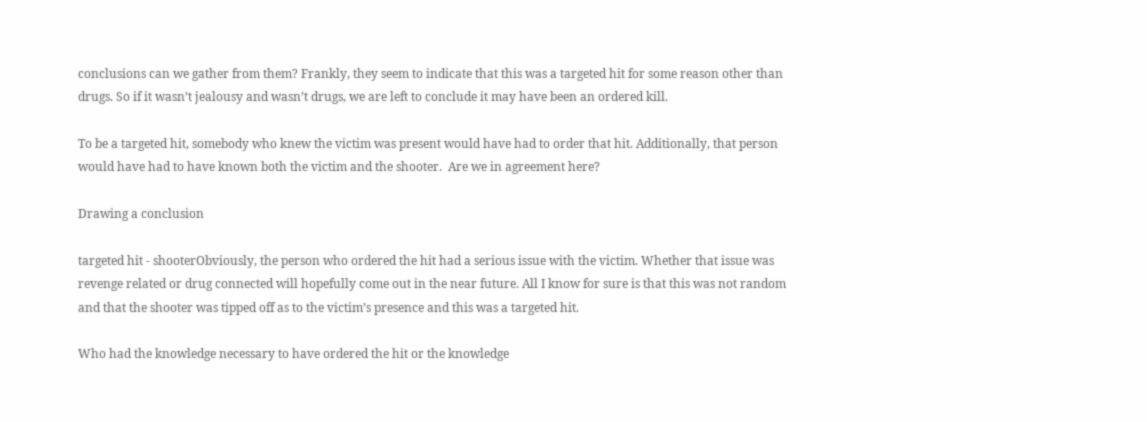conclusions can we gather from them? Frankly, they seem to indicate that this was a targeted hit for some reason other than drugs. So if it wasn’t jealousy and wasn’t drugs, we are left to conclude it may have been an ordered kill.

To be a targeted hit, somebody who knew the victim was present would have had to order that hit. Additionally, that person would have had to have known both the victim and the shooter.  Are we in agreement here?

Drawing a conclusion

targeted hit - shooterObviously, the person who ordered the hit had a serious issue with the victim. Whether that issue was revenge related or drug connected will hopefully come out in the near future. All I know for sure is that this was not random and that the shooter was tipped off as to the victim’s presence and this was a targeted hit.

Who had the knowledge necessary to have ordered the hit or the knowledge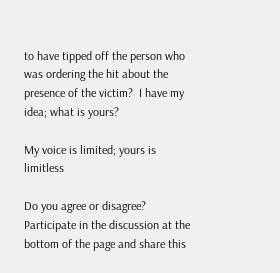to have tipped off the person who was ordering the hit about the presence of the victim?  I have my idea; what is yours?

My voice is limited; yours is limitless

Do you agree or disagree?  Participate in the discussion at the bottom of the page and share this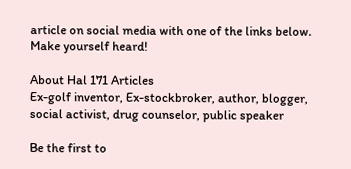article on social media with one of the links below.  Make yourself heard!

About Hal 171 Articles
Ex-golf inventor, Ex-stockbroker, author, blogger, social activist, drug counselor, public speaker

Be the first to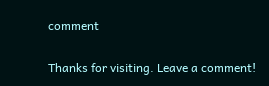comment

Thanks for visiting. Leave a comment!